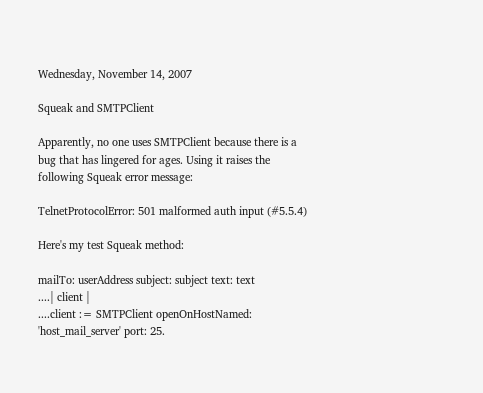Wednesday, November 14, 2007

Squeak and SMTPClient

Apparently, no one uses SMTPClient because there is a bug that has lingered for ages. Using it raises the following Squeak error message:

TelnetProtocolError: 501 malformed auth input (#5.5.4)

Here's my test Squeak method:

mailTo: userAddress subject: subject text: text
....| client |
....client := SMTPClient openOnHostNamed: 'host_mail_server' port: 25.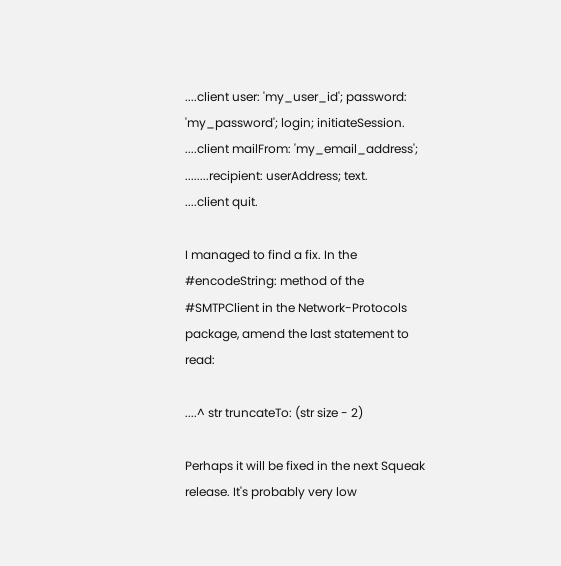....client user: 'my_user_id'; password: 'my_password'; login; initiateSession.
....client mailFrom: 'my_email_address';
........recipient: userAddress; text.
....client quit.

I managed to find a fix. In the #encodeString: method of the #SMTPClient in the Network-Protocols package, amend the last statement to read:

....^ str truncateTo: (str size - 2)

Perhaps it will be fixed in the next Squeak release. It's probably very low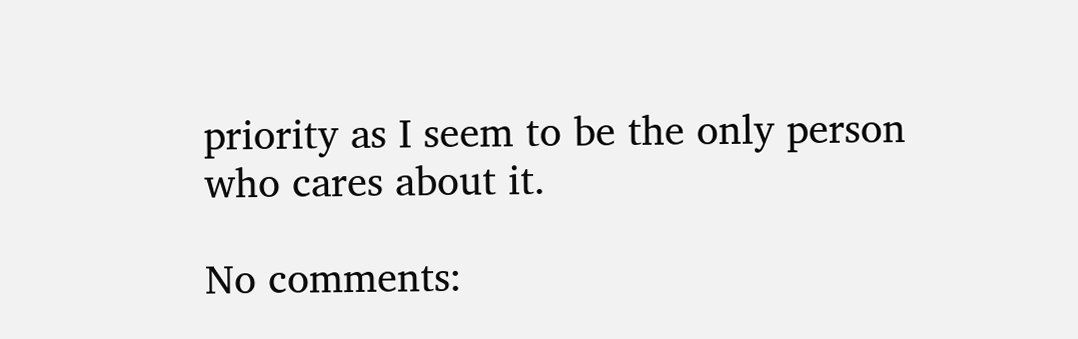priority as I seem to be the only person who cares about it.

No comments: